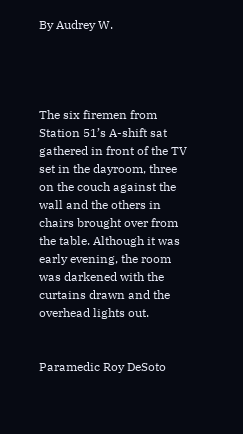By Audrey W.




The six firemen from Station 51’s A-shift sat gathered in front of the TV set in the dayroom, three on the couch against the wall and the others in chairs brought over from the table. Although it was early evening, the room was darkened with the curtains drawn and the overhead lights out.


Paramedic Roy DeSoto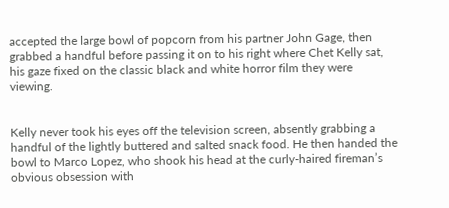accepted the large bowl of popcorn from his partner John Gage, then grabbed a handful before passing it on to his right where Chet Kelly sat, his gaze fixed on the classic black and white horror film they were viewing.


Kelly never took his eyes off the television screen, absently grabbing a handful of the lightly buttered and salted snack food. He then handed the bowl to Marco Lopez, who shook his head at the curly-haired fireman’s obvious obsession with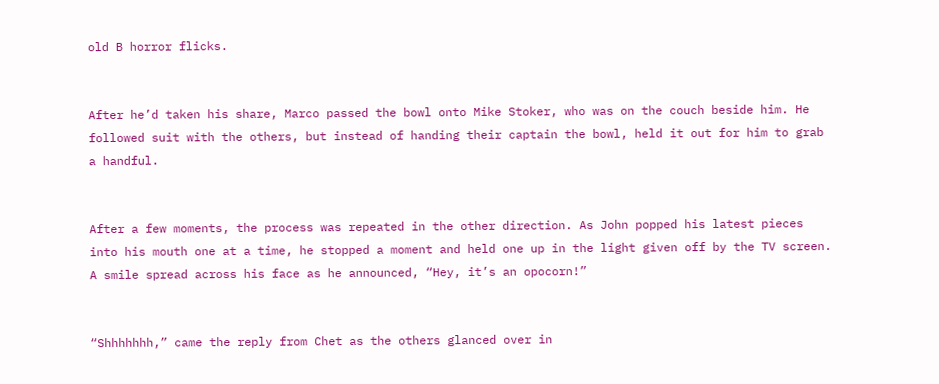old B horror flicks.


After he’d taken his share, Marco passed the bowl onto Mike Stoker, who was on the couch beside him. He followed suit with the others, but instead of handing their captain the bowl, held it out for him to grab a handful.


After a few moments, the process was repeated in the other direction. As John popped his latest pieces into his mouth one at a time, he stopped a moment and held one up in the light given off by the TV screen. A smile spread across his face as he announced, “Hey, it’s an opocorn!”


“Shhhhhhh,” came the reply from Chet as the others glanced over in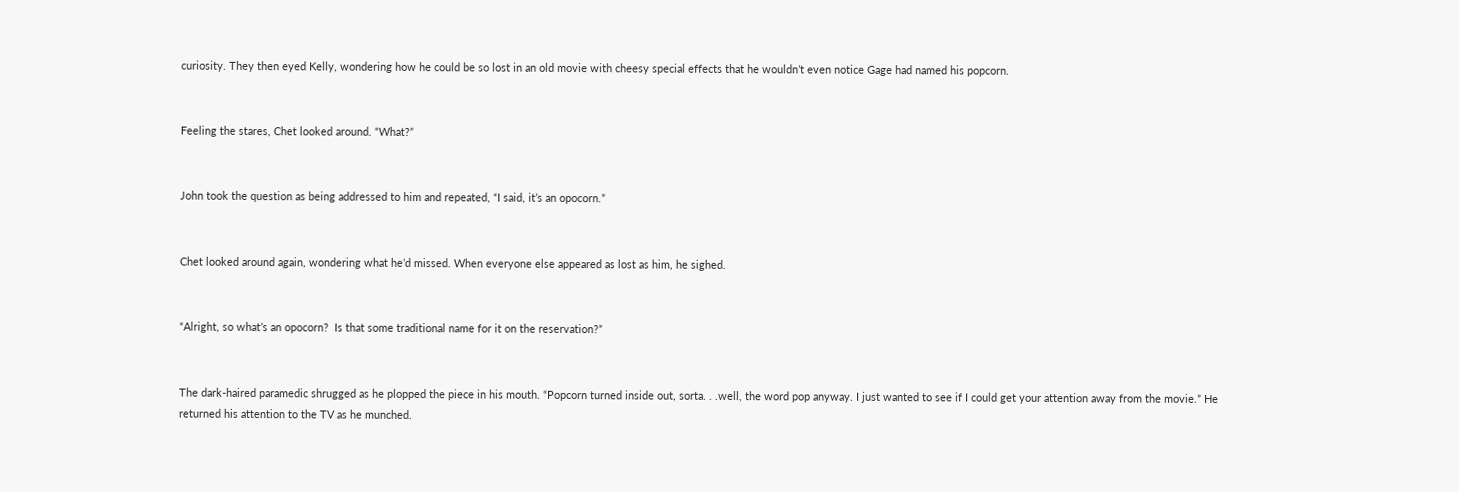curiosity. They then eyed Kelly, wondering how he could be so lost in an old movie with cheesy special effects that he wouldn’t even notice Gage had named his popcorn.


Feeling the stares, Chet looked around. “What?”


John took the question as being addressed to him and repeated, “I said, it’s an opocorn.”


Chet looked around again, wondering what he’d missed. When everyone else appeared as lost as him, he sighed.


“Alright, so what’s an opocorn?  Is that some traditional name for it on the reservation?”


The dark-haired paramedic shrugged as he plopped the piece in his mouth. “Popcorn turned inside out, sorta. . .well, the word pop anyway. I just wanted to see if I could get your attention away from the movie.” He returned his attention to the TV as he munched.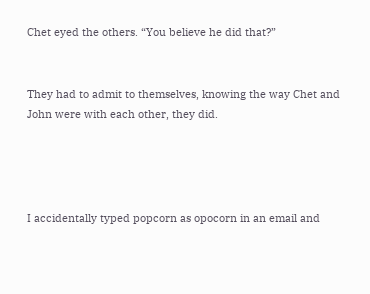Chet eyed the others. “You believe he did that?”


They had to admit to themselves, knowing the way Chet and John were with each other, they did.




I accidentally typed popcorn as opocorn in an email and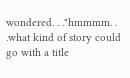wondered. . ."hmmmm. . .what kind of story could go with a title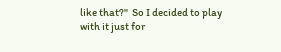like that?"  So I decided to play with it just for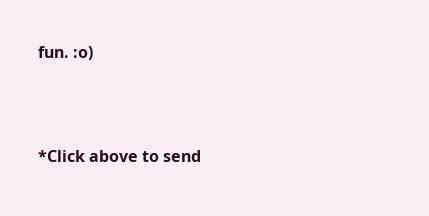fun. :o)




*Click above to send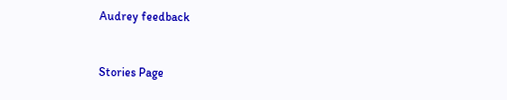Audrey feedback



Stories Page